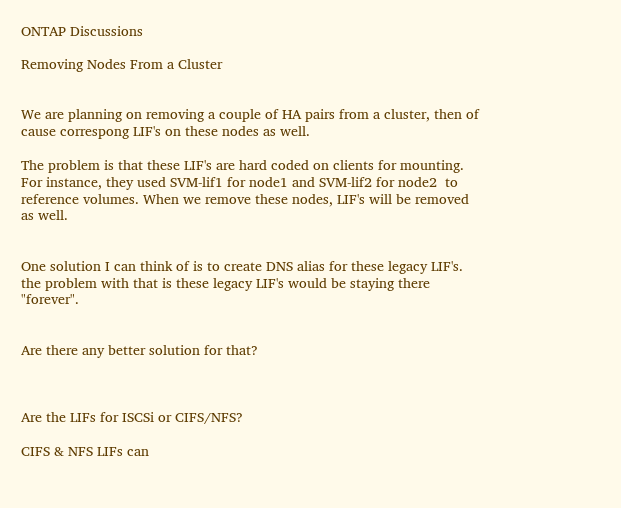ONTAP Discussions

Removing Nodes From a Cluster


We are planning on removing a couple of HA pairs from a cluster, then of cause correspong LIF's on these nodes as well.

The problem is that these LIF's are hard coded on clients for mounting. For instance, they used SVM-lif1 for node1 and SVM-lif2 for node2  to reference volumes. When we remove these nodes, LIF's will be removed as well.


One solution I can think of is to create DNS alias for these legacy LIF's. the problem with that is these legacy LIF's would be staying there "forever".


Are there any better solution for that?



Are the LIFs for ISCSi or CIFS/NFS?

CIFS & NFS LIFs can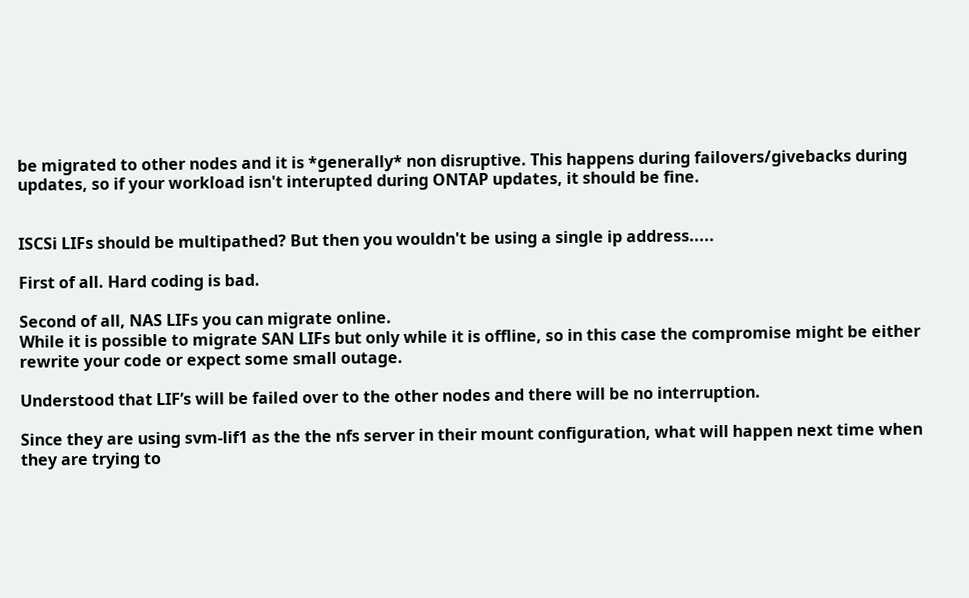be migrated to other nodes and it is *generally* non disruptive. This happens during failovers/givebacks during updates, so if your workload isn't interupted during ONTAP updates, it should be fine.


ISCSi LIFs should be multipathed? But then you wouldn't be using a single ip address.....

First of all. Hard coding is bad.

Second of all, NAS LIFs you can migrate online.
While it is possible to migrate SAN LIFs but only while it is offline, so in this case the compromise might be either rewrite your code or expect some small outage.

Understood that LIF’s will be failed over to the other nodes and there will be no interruption.

Since they are using svm-lif1 as the the nfs server in their mount configuration, what will happen next time when they are trying to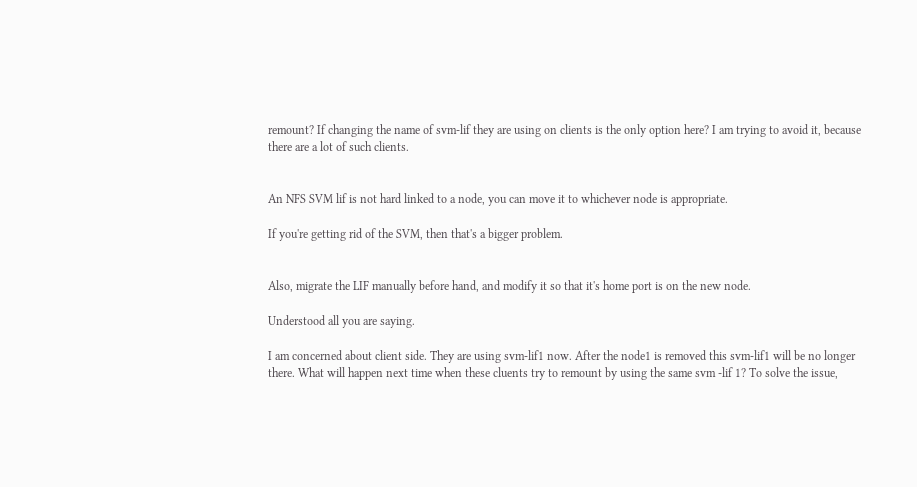remount? If changing the name of svm-lif they are using on clients is the only option here? I am trying to avoid it, because there are a lot of such clients.


An NFS SVM lif is not hard linked to a node, you can move it to whichever node is appropriate.

If you're getting rid of the SVM, then that's a bigger problem.


Also, migrate the LIF manually before hand, and modify it so that it's home port is on the new node.

Understood all you are saying.

I am concerned about client side. They are using svm-lif1 now. After the node1 is removed this svm-lif1 will be no longer there. What will happen next time when these cluents try to remount by using the same svm -lif 1? To solve the issue,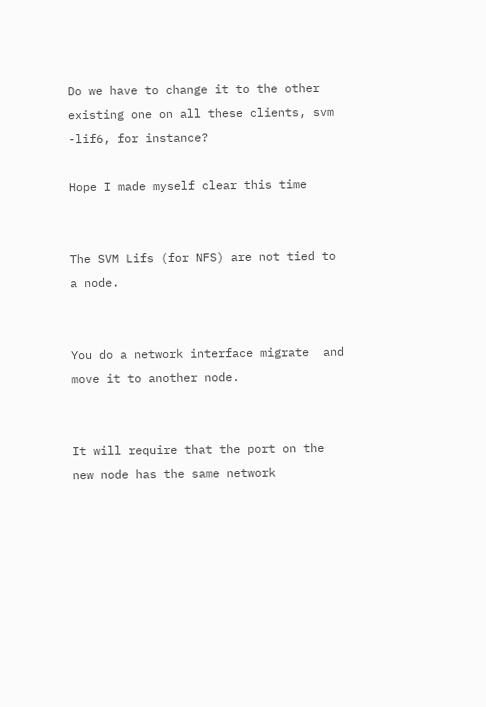Do we have to change it to the other existing one on all these clients, svm -lif6, for instance?

Hope I made myself clear this time


The SVM Lifs (for NFS) are not tied to a node.


You do a network interface migrate  and move it to another node.


It will require that the port on the new node has the same network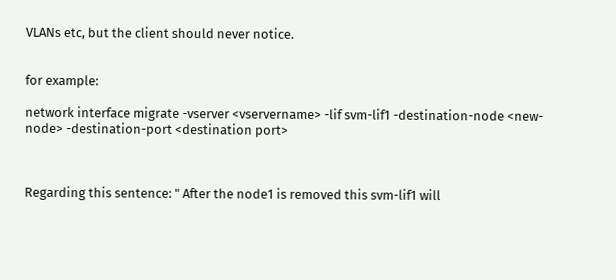VLANs etc, but the client should never notice.


for example:

network interface migrate -vserver <vservername> -lif svm-lif1 -destination-node <new-node> -destination-port <destination port>



Regarding this sentence: " After the node1 is removed this svm-lif1 will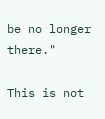be no longer there."

This is not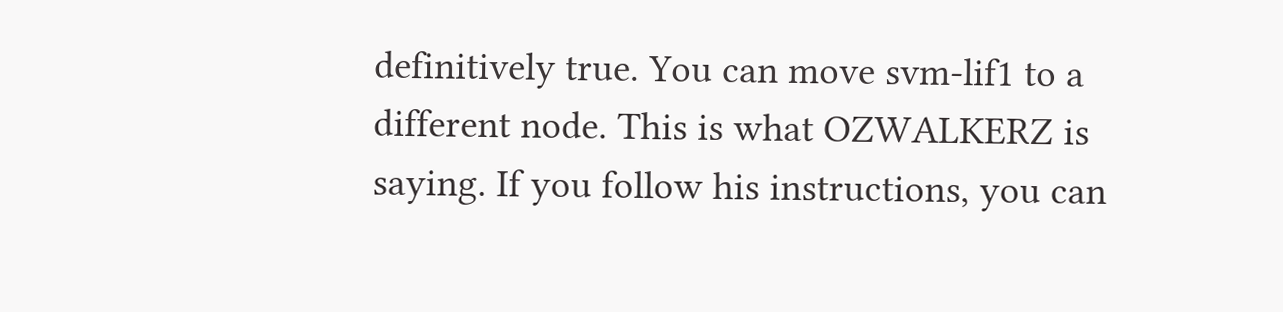definitively true. You can move svm-lif1 to a different node. This is what OZWALKERZ is saying. If you follow his instructions, you can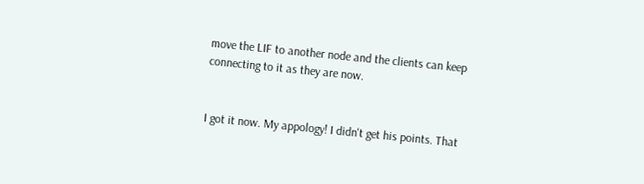move the LIF to another node and the clients can keep connecting to it as they are now.


I got it now. My appology! I didn't get his points. That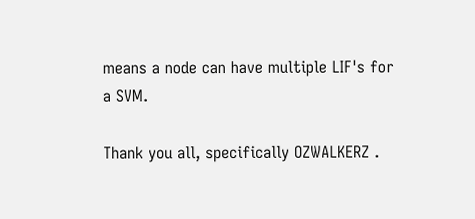means a node can have multiple LIF's for a SVM.

Thank you all, specifically OZWALKERZ .